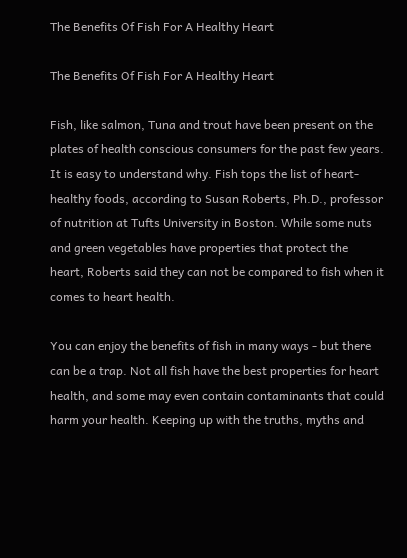The Benefits Of Fish For A Healthy Heart

The Benefits Of Fish For A Healthy Heart

Fish, like salmon, Tuna and trout have been present on the plates of health conscious consumers for the past few years. It is easy to understand why. Fish tops the list of heart-healthy foods, according to Susan Roberts, Ph.D., professor of nutrition at Tufts University in Boston. While some nuts and green vegetables have properties that protect the heart, Roberts said they can not be compared to fish when it comes to heart health.

You can enjoy the benefits of fish in many ways - but there can be a trap. Not all fish have the best properties for heart health, and some may even contain contaminants that could harm your health. Keeping up with the truths, myths and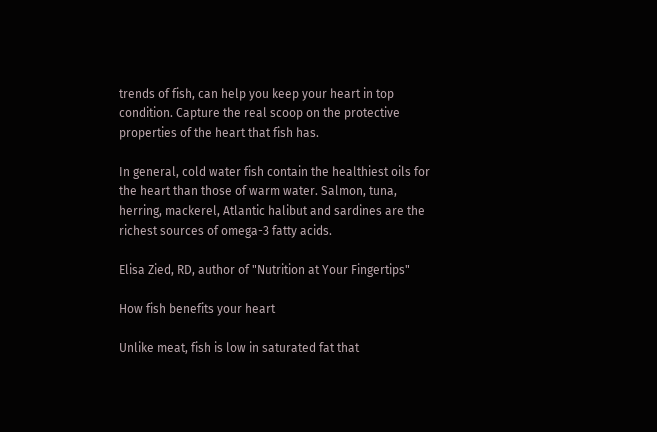trends of fish, can help you keep your heart in top condition. Capture the real scoop on the protective properties of the heart that fish has.

In general, cold water fish contain the healthiest oils for the heart than those of warm water. Salmon, tuna, herring, mackerel, Atlantic halibut and sardines are the richest sources of omega-3 fatty acids.

Elisa Zied, RD, author of "Nutrition at Your Fingertips"

How fish benefits your heart

Unlike meat, fish is low in saturated fat that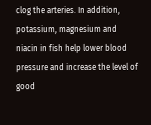clog the arteries. In addition, potassium, magnesium and niacin in fish help lower blood pressure and increase the level of good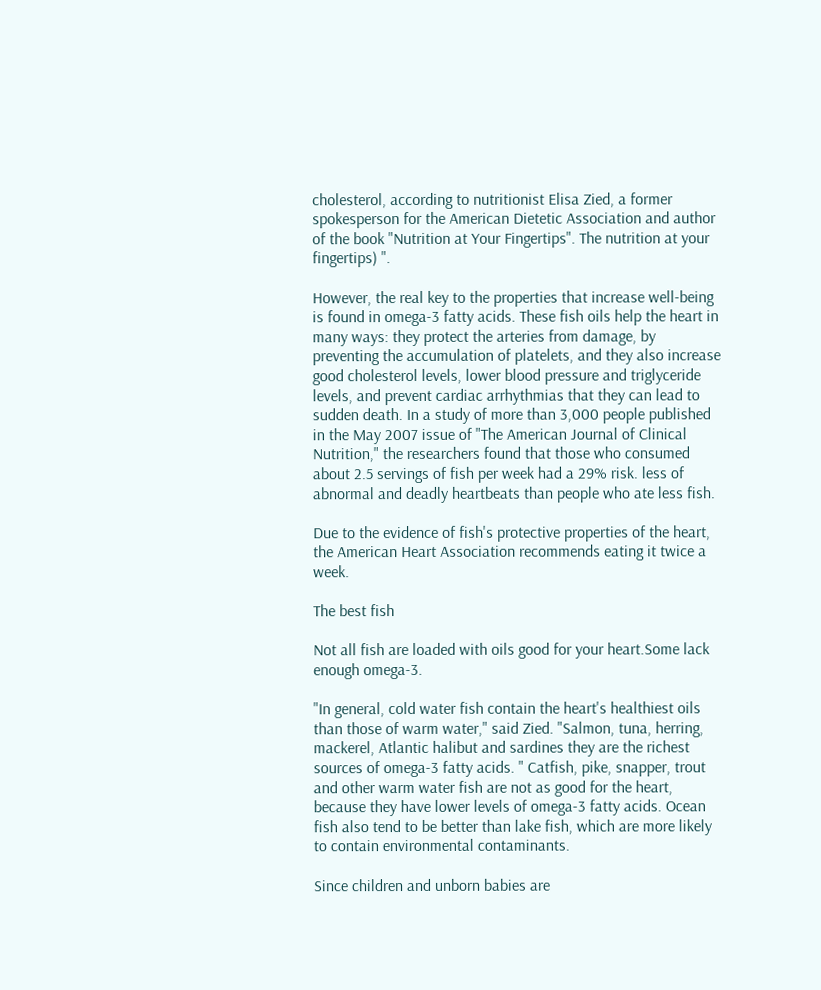cholesterol, according to nutritionist Elisa Zied, a former spokesperson for the American Dietetic Association and author of the book "Nutrition at Your Fingertips". The nutrition at your fingertips) ".

However, the real key to the properties that increase well-being is found in omega-3 fatty acids. These fish oils help the heart in many ways: they protect the arteries from damage, by preventing the accumulation of platelets, and they also increase good cholesterol levels, lower blood pressure and triglyceride levels, and prevent cardiac arrhythmias that they can lead to sudden death. In a study of more than 3,000 people published in the May 2007 issue of "The American Journal of Clinical Nutrition," the researchers found that those who consumed about 2.5 servings of fish per week had a 29% risk. less of abnormal and deadly heartbeats than people who ate less fish.

Due to the evidence of fish's protective properties of the heart, the American Heart Association recommends eating it twice a week.

The best fish

Not all fish are loaded with oils good for your heart.Some lack enough omega-3.

"In general, cold water fish contain the heart's healthiest oils than those of warm water," said Zied. "Salmon, tuna, herring, mackerel, Atlantic halibut and sardines they are the richest sources of omega-3 fatty acids. " Catfish, pike, snapper, trout and other warm water fish are not as good for the heart, because they have lower levels of omega-3 fatty acids. Ocean fish also tend to be better than lake fish, which are more likely to contain environmental contaminants.

Since children and unborn babies are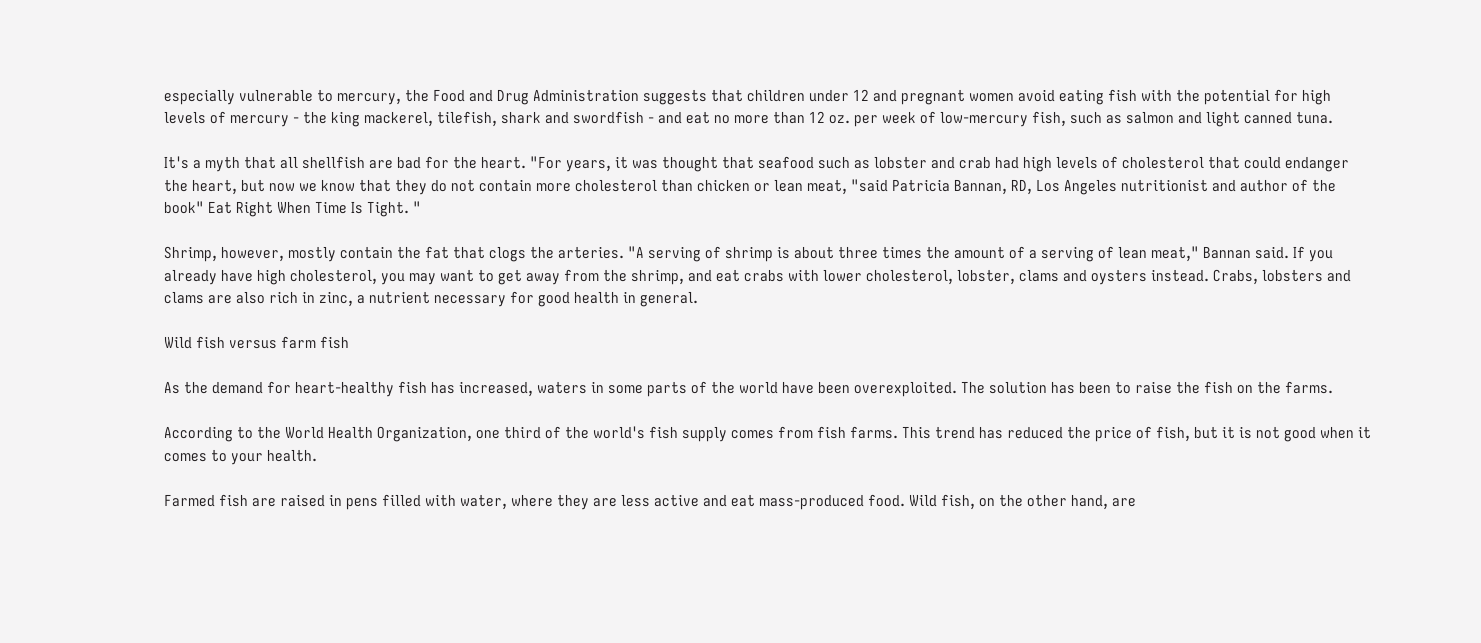especially vulnerable to mercury, the Food and Drug Administration suggests that children under 12 and pregnant women avoid eating fish with the potential for high levels of mercury - the king mackerel, tilefish, shark and swordfish - and eat no more than 12 oz. per week of low-mercury fish, such as salmon and light canned tuna.

It's a myth that all shellfish are bad for the heart. "For years, it was thought that seafood such as lobster and crab had high levels of cholesterol that could endanger the heart, but now we know that they do not contain more cholesterol than chicken or lean meat, "said Patricia Bannan, RD, Los Angeles nutritionist and author of the book" Eat Right When Time Is Tight. "

Shrimp, however, mostly contain the fat that clogs the arteries. "A serving of shrimp is about three times the amount of a serving of lean meat," Bannan said. If you already have high cholesterol, you may want to get away from the shrimp, and eat crabs with lower cholesterol, lobster, clams and oysters instead. Crabs, lobsters and clams are also rich in zinc, a nutrient necessary for good health in general.

Wild fish versus farm fish

As the demand for heart-healthy fish has increased, waters in some parts of the world have been overexploited. The solution has been to raise the fish on the farms.

According to the World Health Organization, one third of the world's fish supply comes from fish farms. This trend has reduced the price of fish, but it is not good when it comes to your health.

Farmed fish are raised in pens filled with water, where they are less active and eat mass-produced food. Wild fish, on the other hand, are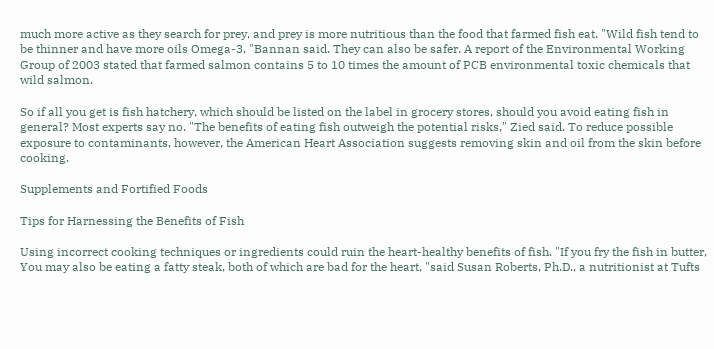much more active as they search for prey, and prey is more nutritious than the food that farmed fish eat. "Wild fish tend to be thinner and have more oils Omega-3, "Bannan said. They can also be safer. A report of the Environmental Working Group of 2003 stated that farmed salmon contains 5 to 10 times the amount of PCB environmental toxic chemicals that wild salmon.

So if all you get is fish hatchery, which should be listed on the label in grocery stores, should you avoid eating fish in general? Most experts say no. "The benefits of eating fish outweigh the potential risks," Zied said. To reduce possible exposure to contaminants, however, the American Heart Association suggests removing skin and oil from the skin before cooking.

Supplements and Fortified Foods

Tips for Harnessing the Benefits of Fish

Using incorrect cooking techniques or ingredients could ruin the heart-healthy benefits of fish. "If you fry the fish in butter, You may also be eating a fatty steak, both of which are bad for the heart, "said Susan Roberts, Ph.D., a nutritionist at Tufts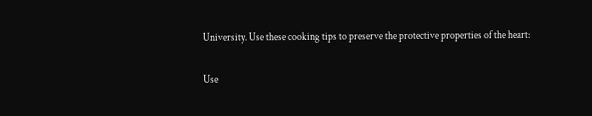University. Use these cooking tips to preserve the protective properties of the heart:

Use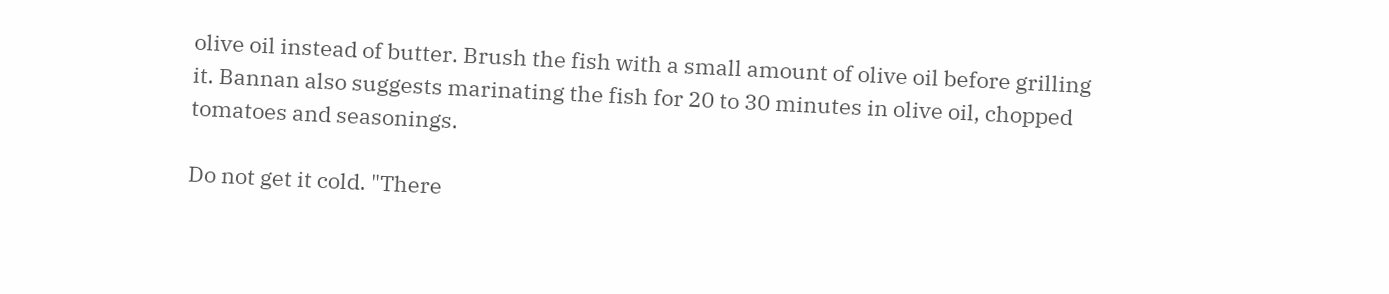olive oil instead of butter. Brush the fish with a small amount of olive oil before grilling it. Bannan also suggests marinating the fish for 20 to 30 minutes in olive oil, chopped tomatoes and seasonings.

Do not get it cold. "There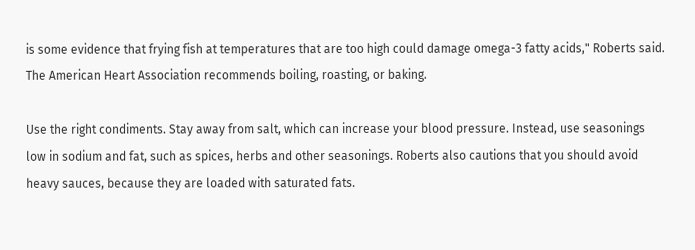is some evidence that frying fish at temperatures that are too high could damage omega-3 fatty acids," Roberts said. The American Heart Association recommends boiling, roasting, or baking.

Use the right condiments. Stay away from salt, which can increase your blood pressure. Instead, use seasonings low in sodium and fat, such as spices, herbs and other seasonings. Roberts also cautions that you should avoid heavy sauces, because they are loaded with saturated fats.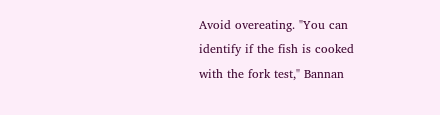Avoid overeating. "You can identify if the fish is cooked with the fork test," Bannan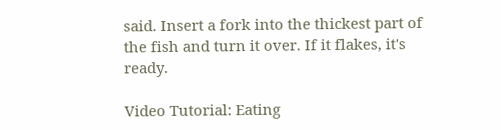said. Insert a fork into the thickest part of the fish and turn it over. If it flakes, it's ready.

Video Tutorial: Eating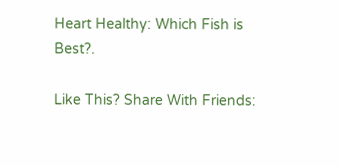Heart Healthy: Which Fish is Best?.

Like This? Share With Friends: